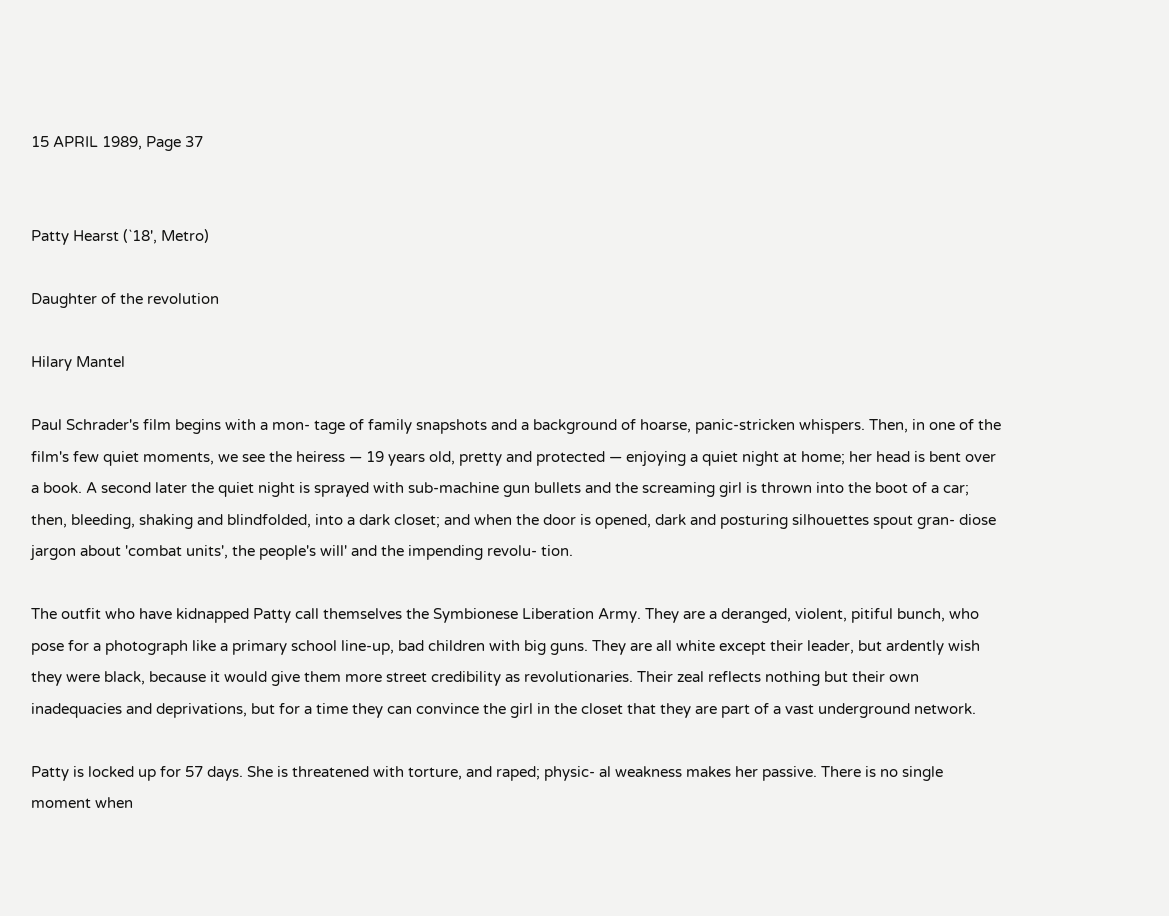15 APRIL 1989, Page 37


Patty Hearst (`18', Metro)

Daughter of the revolution

Hilary Mantel

Paul Schrader's film begins with a mon- tage of family snapshots and a background of hoarse, panic-stricken whispers. Then, in one of the film's few quiet moments, we see the heiress — 19 years old, pretty and protected — enjoying a quiet night at home; her head is bent over a book. A second later the quiet night is sprayed with sub-machine gun bullets and the screaming girl is thrown into the boot of a car; then, bleeding, shaking and blindfolded, into a dark closet; and when the door is opened, dark and posturing silhouettes spout gran- diose jargon about 'combat units', the people's will' and the impending revolu- tion.

The outfit who have kidnapped Patty call themselves the Symbionese Liberation Army. They are a deranged, violent, pitiful bunch, who pose for a photograph like a primary school line-up, bad children with big guns. They are all white except their leader, but ardently wish they were black, because it would give them more street credibility as revolutionaries. Their zeal reflects nothing but their own inadequacies and deprivations, but for a time they can convince the girl in the closet that they are part of a vast underground network.

Patty is locked up for 57 days. She is threatened with torture, and raped; physic- al weakness makes her passive. There is no single moment when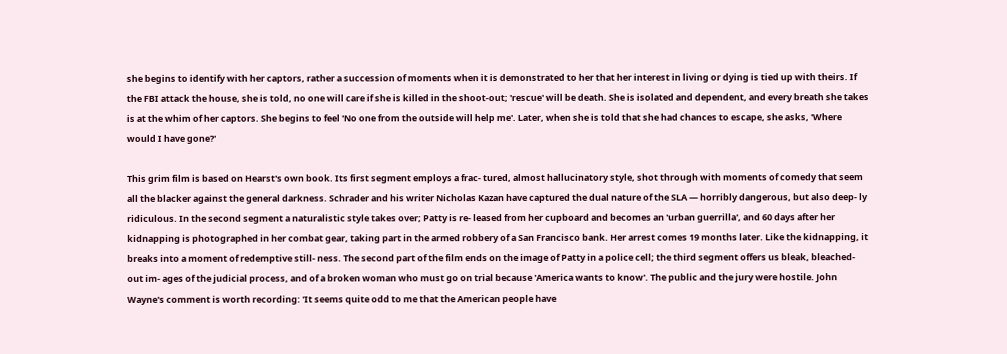she begins to identify with her captors, rather a succession of moments when it is demonstrated to her that her interest in living or dying is tied up with theirs. If the FBI attack the house, she is told, no one will care if she is killed in the shoot-out; 'rescue' will be death. She is isolated and dependent, and every breath she takes is at the whim of her captors. She begins to feel 'No one from the outside will help me'. Later, when she is told that she had chances to escape, she asks, 'Where would I have gone?'

This grim film is based on Hearst's own book. Its first segment employs a frac- tured, almost hallucinatory style, shot through with moments of comedy that seem all the blacker against the general darkness. Schrader and his writer Nicholas Kazan have captured the dual nature of the SLA — horribly dangerous, but also deep- ly ridiculous. In the second segment a naturalistic style takes over; Patty is re- leased from her cupboard and becomes an 'urban guerrilla', and 60 days after her kidnapping is photographed in her combat gear, taking part in the armed robbery of a San Francisco bank. Her arrest comes 19 months later. Like the kidnapping, it breaks into a moment of redemptive still- ness. The second part of the film ends on the image of Patty in a police cell; the third segment offers us bleak, bleached-out im- ages of the judicial process, and of a broken woman who must go on trial because 'America wants to know'. The public and the jury were hostile. John Wayne's comment is worth recording: 'It seems quite odd to me that the American people have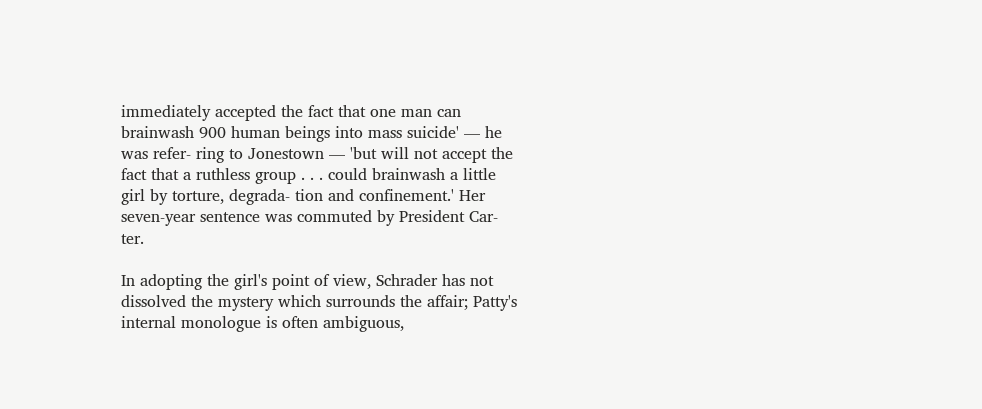immediately accepted the fact that one man can brainwash 900 human beings into mass suicide' — he was refer- ring to Jonestown — 'but will not accept the fact that a ruthless group . . . could brainwash a little girl by torture, degrada- tion and confinement.' Her seven-year sentence was commuted by President Car- ter.

In adopting the girl's point of view, Schrader has not dissolved the mystery which surrounds the affair; Patty's internal monologue is often ambiguous,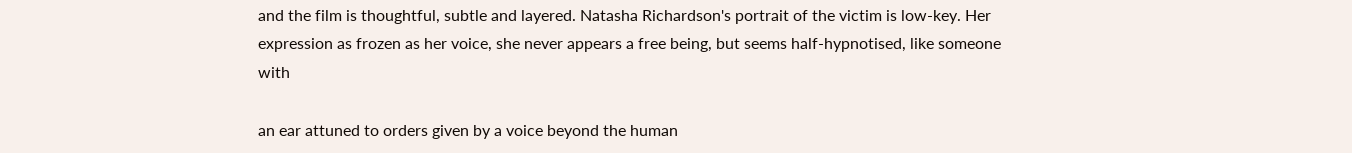and the film is thoughtful, subtle and layered. Natasha Richardson's portrait of the victim is low-key. Her expression as frozen as her voice, she never appears a free being, but seems half-hypnotised, like someone with

an ear attuned to orders given by a voice beyond the human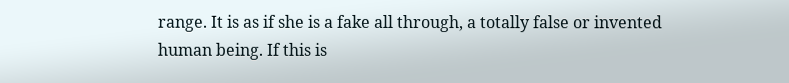range. It is as if she is a fake all through, a totally false or invented human being. If this is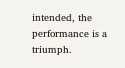intended, the performance is a triumph.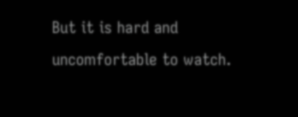But it is hard and uncomfortable to watch.